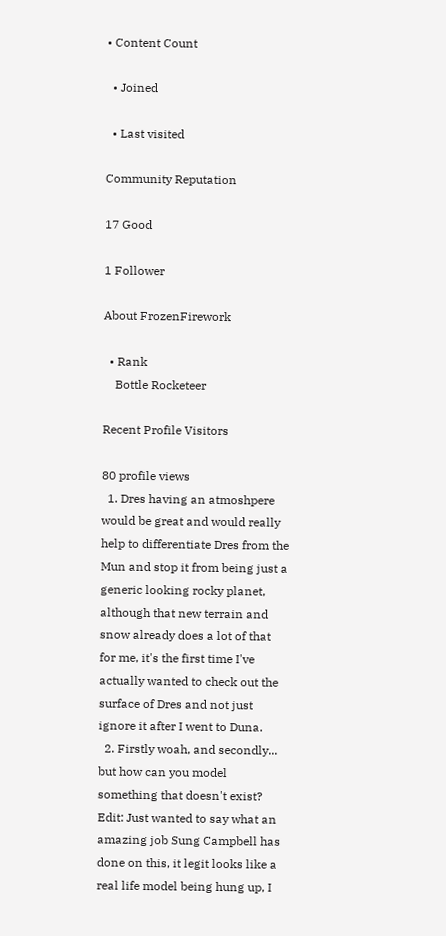• Content Count

  • Joined

  • Last visited

Community Reputation

17 Good

1 Follower

About FrozenFirework

  • Rank
    Bottle Rocketeer

Recent Profile Visitors

80 profile views
  1. Dres having an atmoshpere would be great and would really help to differentiate Dres from the Mun and stop it from being just a generic looking rocky planet, although that new terrain and snow already does a lot of that for me, it's the first time I've actually wanted to check out the surface of Dres and not just ignore it after I went to Duna.
  2. Firstly woah, and secondly... but how can you model something that doesn't exist? Edit: Just wanted to say what an amazing job Sung Campbell has done on this, it legit looks like a real life model being hung up, I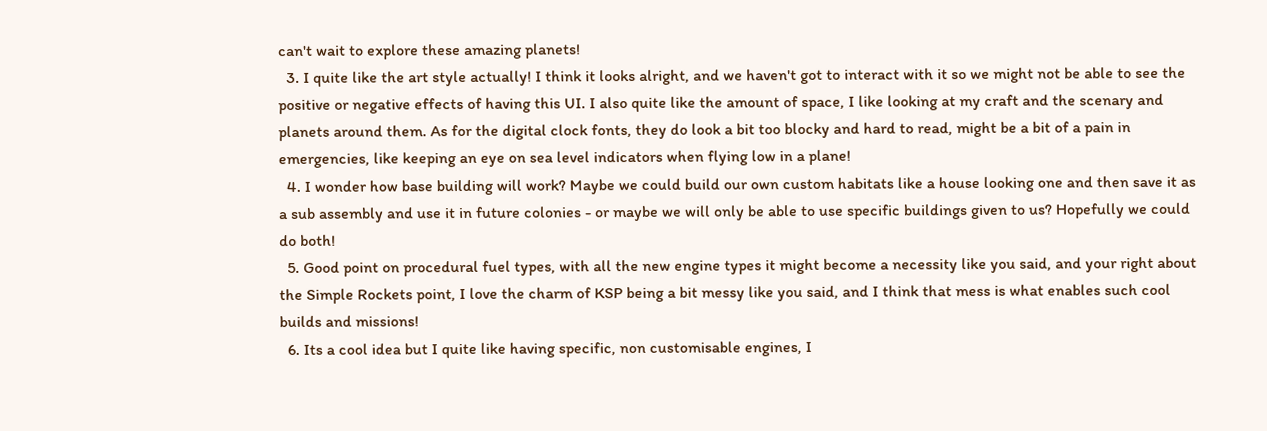can't wait to explore these amazing planets!
  3. I quite like the art style actually! I think it looks alright, and we haven't got to interact with it so we might not be able to see the positive or negative effects of having this UI. I also quite like the amount of space, I like looking at my craft and the scenary and planets around them. As for the digital clock fonts, they do look a bit too blocky and hard to read, might be a bit of a pain in emergencies, like keeping an eye on sea level indicators when flying low in a plane!
  4. I wonder how base building will work? Maybe we could build our own custom habitats like a house looking one and then save it as a sub assembly and use it in future colonies - or maybe we will only be able to use specific buildings given to us? Hopefully we could do both!
  5. Good point on procedural fuel types, with all the new engine types it might become a necessity like you said, and your right about the Simple Rockets point, I love the charm of KSP being a bit messy like you said, and I think that mess is what enables such cool builds and missions!
  6. Its a cool idea but I quite like having specific, non customisable engines, I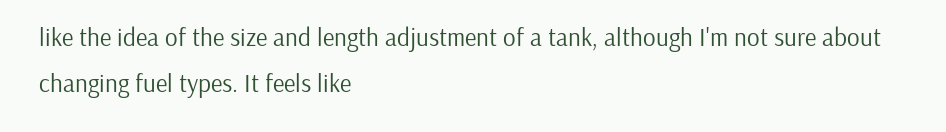like the idea of the size and length adjustment of a tank, although I'm not sure about changing fuel types. It feels like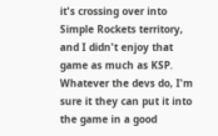it's crossing over into Simple Rockets territory, and I didn't enjoy that game as much as KSP. Whatever the devs do, I'm sure it they can put it into the game in a good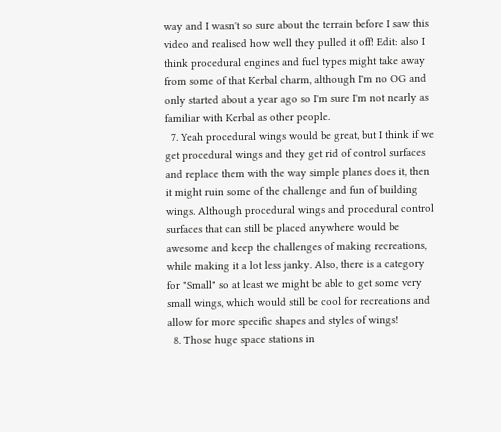way and I wasn't so sure about the terrain before I saw this video and realised how well they pulled it off! Edit: also I think procedural engines and fuel types might take away from some of that Kerbal charm, although I'm no OG and only started about a year ago so I'm sure I'm not nearly as familiar with Kerbal as other people.
  7. Yeah procedural wings would be great, but I think if we get procedural wings and they get rid of control surfaces and replace them with the way simple planes does it, then it might ruin some of the challenge and fun of building wings. Although procedural wings and procedural control surfaces that can still be placed anywhere would be awesome and keep the challenges of making recreations, while making it a lot less janky. Also, there is a category for "Small" so at least we might be able to get some very small wings, which would still be cool for recreations and allow for more specific shapes and styles of wings!
  8. Those huge space stations in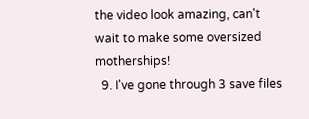the video look amazing, can't wait to make some oversized motherships!
  9. I've gone through 3 save files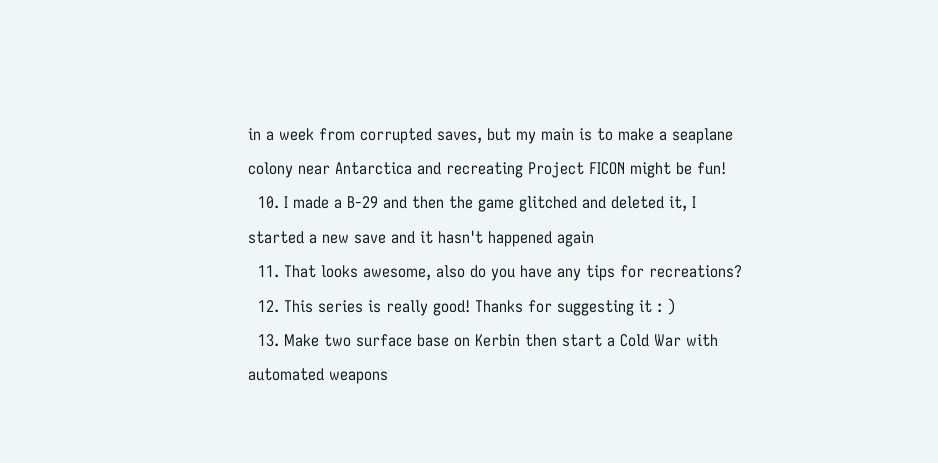in a week from corrupted saves, but my main is to make a seaplane colony near Antarctica and recreating Project FICON might be fun!
  10. I made a B-29 and then the game glitched and deleted it, I started a new save and it hasn't happened again
  11. That looks awesome, also do you have any tips for recreations?
  12. This series is really good! Thanks for suggesting it : )
  13. Make two surface base on Kerbin then start a Cold War with automated weapons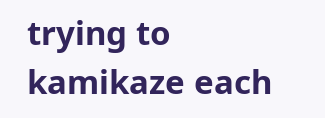trying to kamikaze each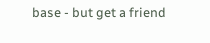base - but get a friend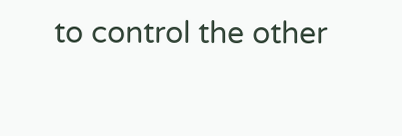to control the other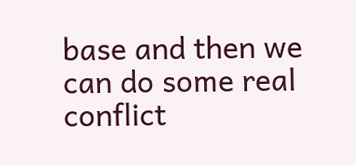base and then we can do some real conflict